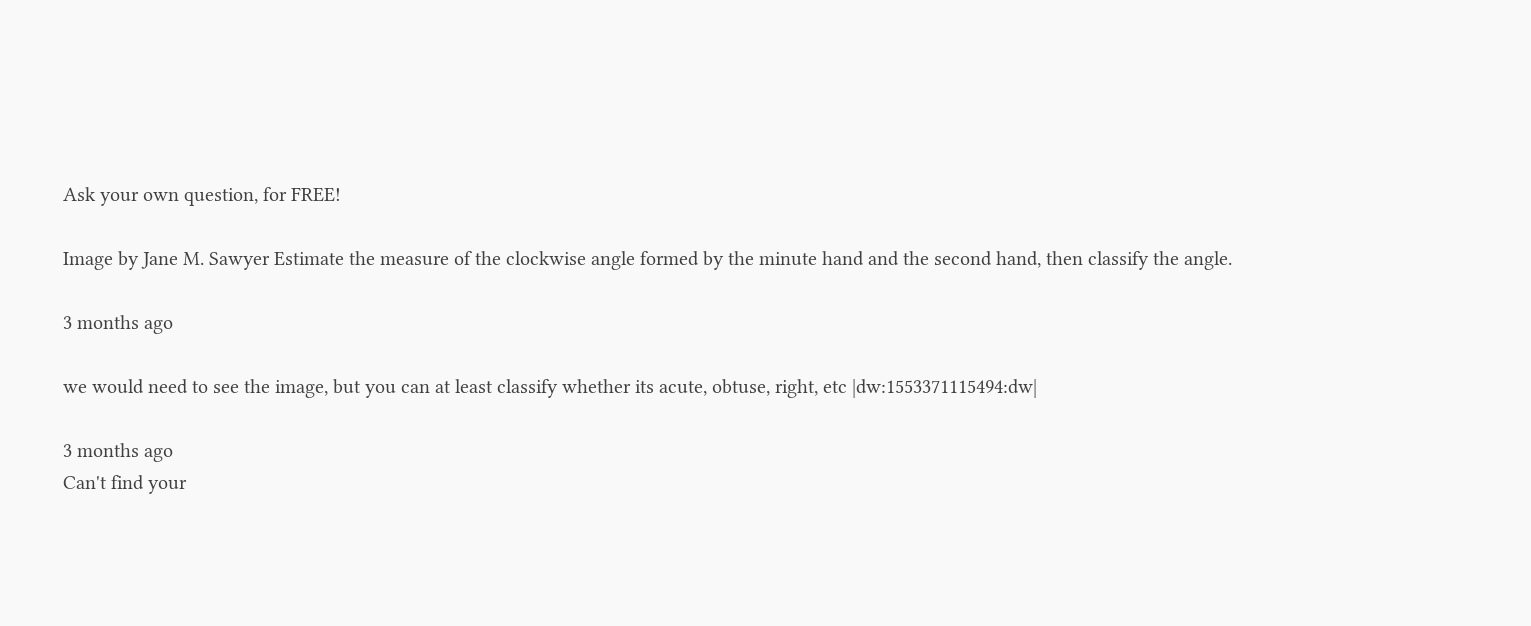Ask your own question, for FREE!

Image by Jane M. Sawyer Estimate the measure of the clockwise angle formed by the minute hand and the second hand, then classify the angle.

3 months ago

we would need to see the image, but you can at least classify whether its acute, obtuse, right, etc |dw:1553371115494:dw|

3 months ago
Can't find your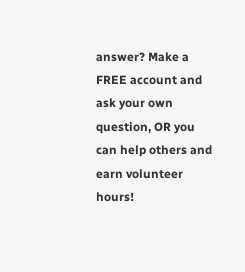answer? Make a FREE account and ask your own question, OR you can help others and earn volunteer hours!